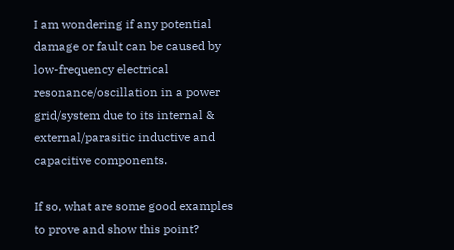I am wondering if any potential damage or fault can be caused by low-frequency electrical resonance/oscillation in a power grid/system due to its internal & external/parasitic inductive and capacitive components.

If so, what are some good examples to prove and show this point?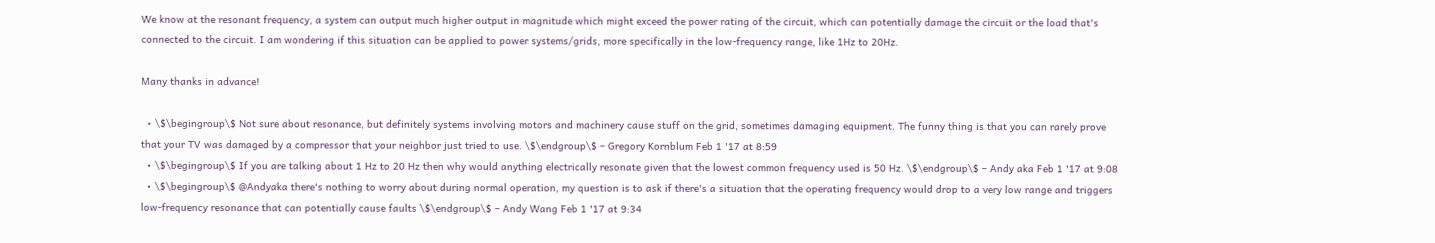We know at the resonant frequency, a system can output much higher output in magnitude which might exceed the power rating of the circuit, which can potentially damage the circuit or the load that's connected to the circuit. I am wondering if this situation can be applied to power systems/grids, more specifically in the low-frequency range, like 1Hz to 20Hz.

Many thanks in advance!

  • \$\begingroup\$ Not sure about resonance, but definitely systems involving motors and machinery cause stuff on the grid, sometimes damaging equipment. The funny thing is that you can rarely prove that your TV was damaged by a compressor that your neighbor just tried to use. \$\endgroup\$ – Gregory Kornblum Feb 1 '17 at 8:59
  • \$\begingroup\$ If you are talking about 1 Hz to 20 Hz then why would anything electrically resonate given that the lowest common frequency used is 50 Hz. \$\endgroup\$ – Andy aka Feb 1 '17 at 9:08
  • \$\begingroup\$ @Andyaka there's nothing to worry about during normal operation, my question is to ask if there's a situation that the operating frequency would drop to a very low range and triggers low-frequency resonance that can potentially cause faults \$\endgroup\$ – Andy Wang Feb 1 '17 at 9:34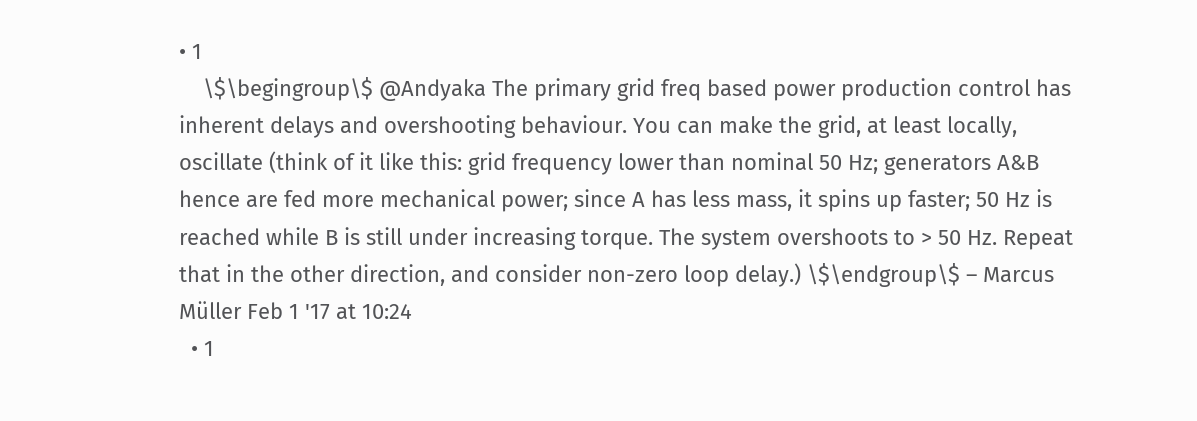• 1
    \$\begingroup\$ @Andyaka The primary grid freq based power production control has inherent delays and overshooting behaviour. You can make the grid, at least locally, oscillate (think of it like this: grid frequency lower than nominal 50 Hz; generators A&B hence are fed more mechanical power; since A has less mass, it spins up faster; 50 Hz is reached while B is still under increasing torque. The system overshoots to > 50 Hz. Repeat that in the other direction, and consider non-zero loop delay.) \$\endgroup\$ – Marcus Müller Feb 1 '17 at 10:24
  • 1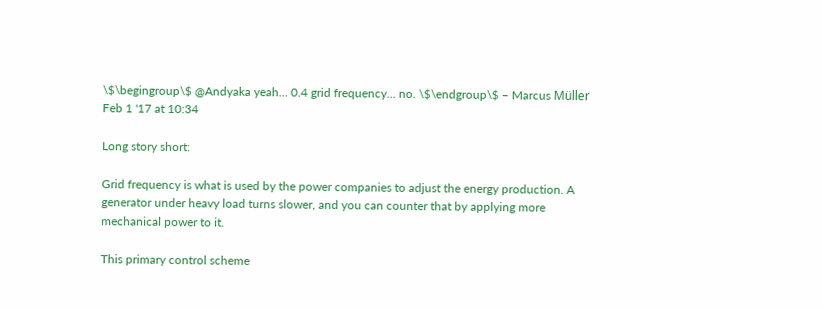\$\begingroup\$ @Andyaka yeah... 0.4 grid frequency... no. \$\endgroup\$ – Marcus Müller Feb 1 '17 at 10:34

Long story short:

Grid frequency is what is used by the power companies to adjust the energy production. A generator under heavy load turns slower, and you can counter that by applying more mechanical power to it.

This primary control scheme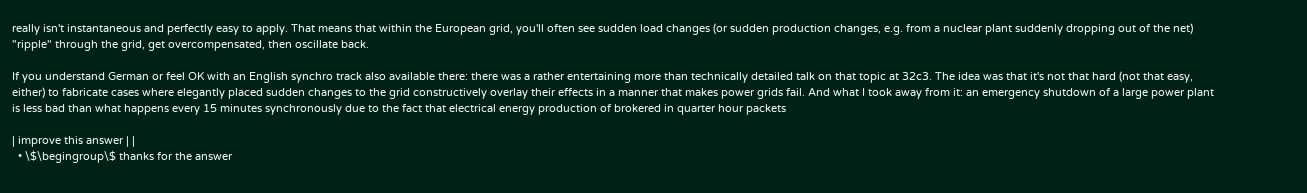really isn't instantaneous and perfectly easy to apply. That means that within the European grid, you'll often see sudden load changes (or sudden production changes, e.g. from a nuclear plant suddenly dropping out of the net) "ripple" through the grid, get overcompensated, then oscillate back.

If you understand German or feel OK with an English synchro track also available there: there was a rather entertaining more than technically detailed talk on that topic at 32c3. The idea was that it's not that hard (not that easy, either) to fabricate cases where elegantly placed sudden changes to the grid constructively overlay their effects in a manner that makes power grids fail. And what I took away from it: an emergency shutdown of a large power plant is less bad than what happens every 15 minutes synchronously due to the fact that electrical energy production of brokered in quarter hour packets

| improve this answer | |
  • \$\begingroup\$ thanks for the answer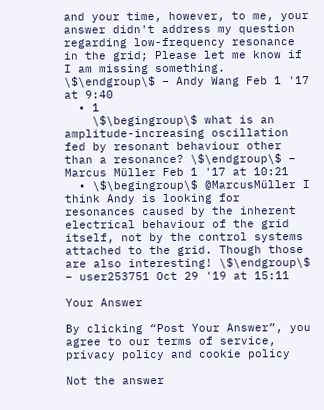and your time, however, to me, your answer didn't address my question regarding low-frequency resonance in the grid; Please let me know if I am missing something. \$\endgroup\$ – Andy Wang Feb 1 '17 at 9:40
  • 1
    \$\begingroup\$ what is an amplitude-increasing oscillation fed by resonant behaviour other than a resonance? \$\endgroup\$ – Marcus Müller Feb 1 '17 at 10:21
  • \$\begingroup\$ @MarcusMüller I think Andy is looking for resonances caused by the inherent electrical behaviour of the grid itself, not by the control systems attached to the grid. Though those are also interesting! \$\endgroup\$ – user253751 Oct 29 '19 at 15:11

Your Answer

By clicking “Post Your Answer”, you agree to our terms of service, privacy policy and cookie policy

Not the answer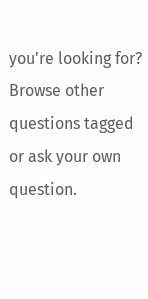you're looking for? Browse other questions tagged or ask your own question.